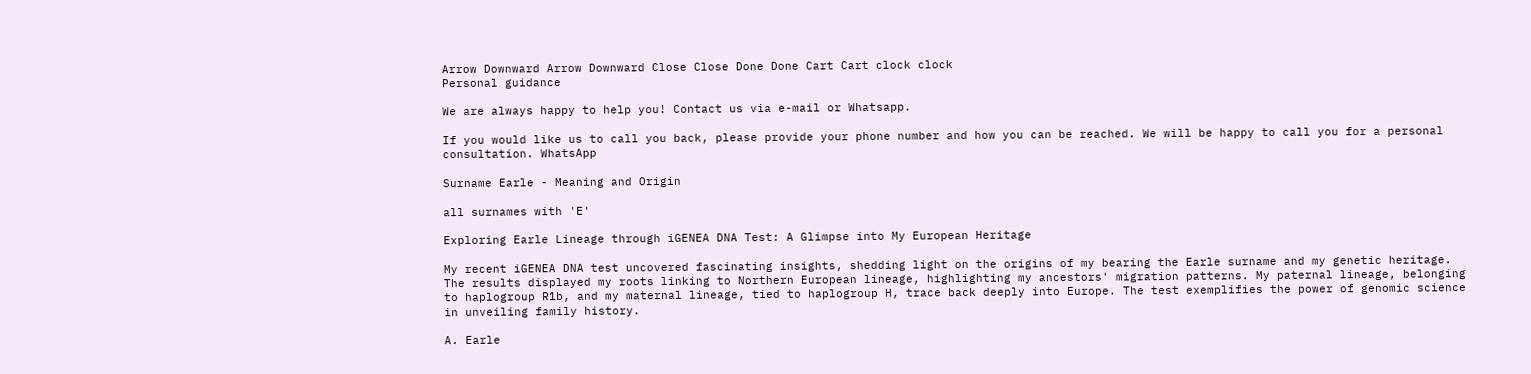Arrow Downward Arrow Downward Close Close Done Done Cart Cart clock clock
Personal guidance

We are always happy to help you! Contact us via e-mail or Whatsapp.

If you would like us to call you back, please provide your phone number and how you can be reached. We will be happy to call you for a personal consultation. WhatsApp

Surname Earle - Meaning and Origin

all surnames with 'E'

Exploring Earle Lineage through iGENEA DNA Test: A Glimpse into My European Heritage

My recent iGENEA DNA test uncovered fascinating insights, shedding light on the origins of my bearing the Earle surname and my genetic heritage. The results displayed my roots linking to Northern European lineage, highlighting my ancestors' migration patterns. My paternal lineage, belonging to haplogroup R1b, and my maternal lineage, tied to haplogroup H, trace back deeply into Europe. The test exemplifies the power of genomic science in unveiling family history.

A. Earle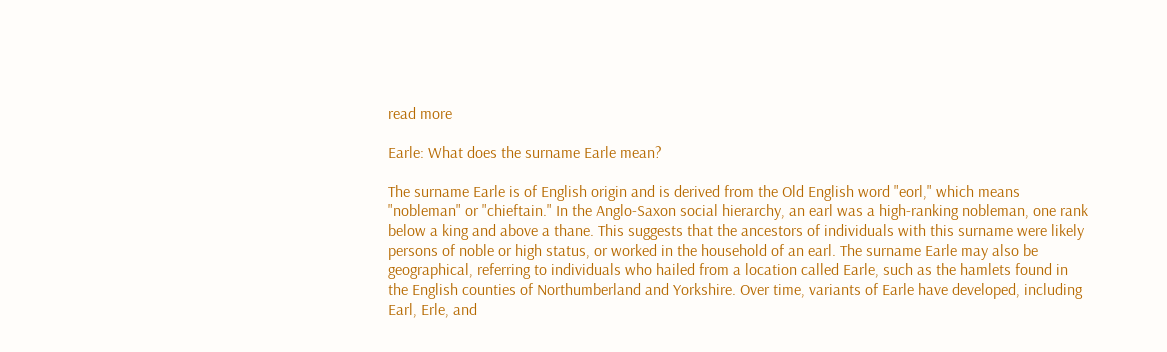read more

Earle: What does the surname Earle mean?

The surname Earle is of English origin and is derived from the Old English word "eorl," which means "nobleman" or "chieftain." In the Anglo-Saxon social hierarchy, an earl was a high-ranking nobleman, one rank below a king and above a thane. This suggests that the ancestors of individuals with this surname were likely persons of noble or high status, or worked in the household of an earl. The surname Earle may also be geographical, referring to individuals who hailed from a location called Earle, such as the hamlets found in the English counties of Northumberland and Yorkshire. Over time, variants of Earle have developed, including Earl, Erle, and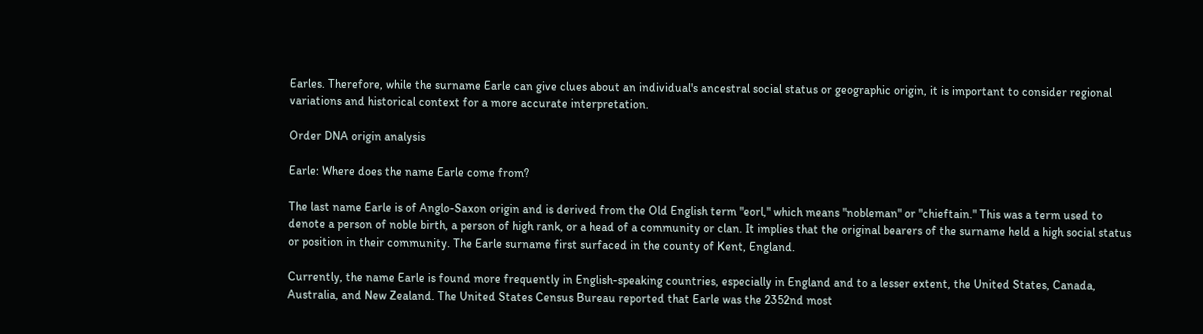Earles. Therefore, while the surname Earle can give clues about an individual's ancestral social status or geographic origin, it is important to consider regional variations and historical context for a more accurate interpretation.

Order DNA origin analysis

Earle: Where does the name Earle come from?

The last name Earle is of Anglo-Saxon origin and is derived from the Old English term "eorl," which means "nobleman" or "chieftain." This was a term used to denote a person of noble birth, a person of high rank, or a head of a community or clan. It implies that the original bearers of the surname held a high social status or position in their community. The Earle surname first surfaced in the county of Kent, England.

Currently, the name Earle is found more frequently in English-speaking countries, especially in England and to a lesser extent, the United States, Canada, Australia, and New Zealand. The United States Census Bureau reported that Earle was the 2352nd most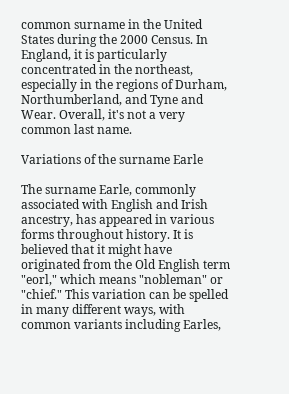common surname in the United States during the 2000 Census. In England, it is particularly concentrated in the northeast, especially in the regions of Durham, Northumberland, and Tyne and Wear. Overall, it's not a very common last name.

Variations of the surname Earle

The surname Earle, commonly associated with English and Irish ancestry, has appeared in various forms throughout history. It is believed that it might have originated from the Old English term "eorl," which means "nobleman" or "chief." This variation can be spelled in many different ways, with common variants including Earles,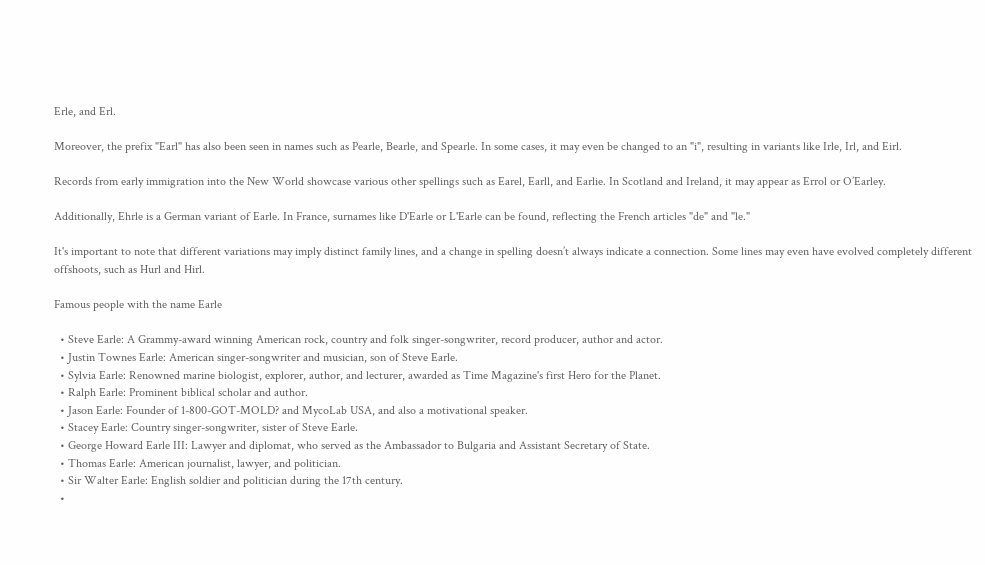Erle, and Erl.

Moreover, the prefix "Earl" has also been seen in names such as Pearle, Bearle, and Spearle. In some cases, it may even be changed to an "i", resulting in variants like Irle, Irl, and Eirl.

Records from early immigration into the New World showcase various other spellings such as Earel, Earll, and Earlie. In Scotland and Ireland, it may appear as Errol or O’Earley.

Additionally, Ehrle is a German variant of Earle. In France, surnames like D'Earle or L'Earle can be found, reflecting the French articles "de" and "le."

It's important to note that different variations may imply distinct family lines, and a change in spelling doesn’t always indicate a connection. Some lines may even have evolved completely different offshoots, such as Hurl and Hirl.

Famous people with the name Earle

  • Steve Earle: A Grammy-award winning American rock, country and folk singer-songwriter, record producer, author and actor.
  • Justin Townes Earle: American singer-songwriter and musician, son of Steve Earle.
  • Sylvia Earle: Renowned marine biologist, explorer, author, and lecturer, awarded as Time Magazine's first Hero for the Planet.
  • Ralph Earle: Prominent biblical scholar and author.
  • Jason Earle: Founder of 1-800-GOT-MOLD? and MycoLab USA, and also a motivational speaker.
  • Stacey Earle: Country singer-songwriter, sister of Steve Earle.
  • George Howard Earle III: Lawyer and diplomat, who served as the Ambassador to Bulgaria and Assistant Secretary of State.
  • Thomas Earle: American journalist, lawyer, and politician.
  • Sir Walter Earle: English soldier and politician during the 17th century.
  •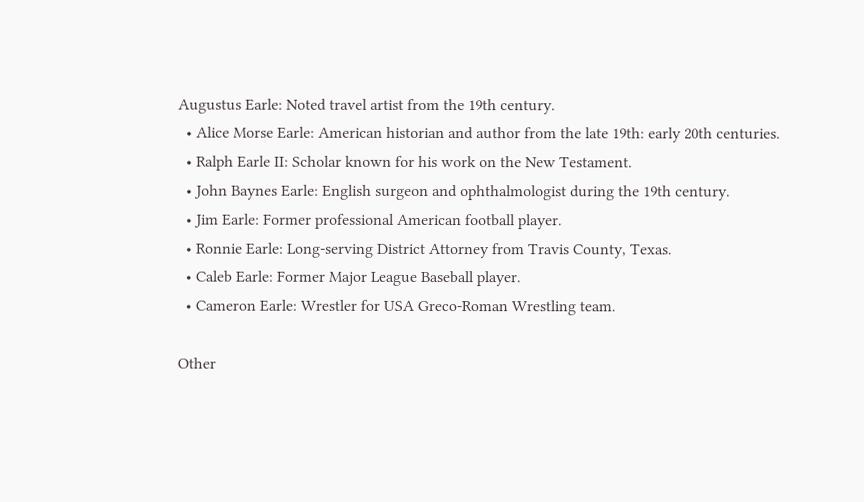Augustus Earle: Noted travel artist from the 19th century.
  • Alice Morse Earle: American historian and author from the late 19th: early 20th centuries.
  • Ralph Earle II: Scholar known for his work on the New Testament.
  • John Baynes Earle: English surgeon and ophthalmologist during the 19th century.
  • Jim Earle: Former professional American football player.
  • Ronnie Earle: Long-serving District Attorney from Travis County, Texas.
  • Caleb Earle: Former Major League Baseball player.
  • Cameron Earle: Wrestler for USA Greco-Roman Wrestling team.

Other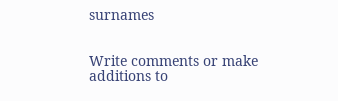surnames


Write comments or make additions to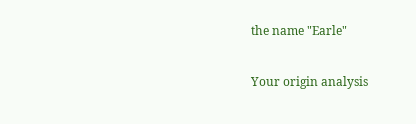the name "Earle"

Your origin analysis